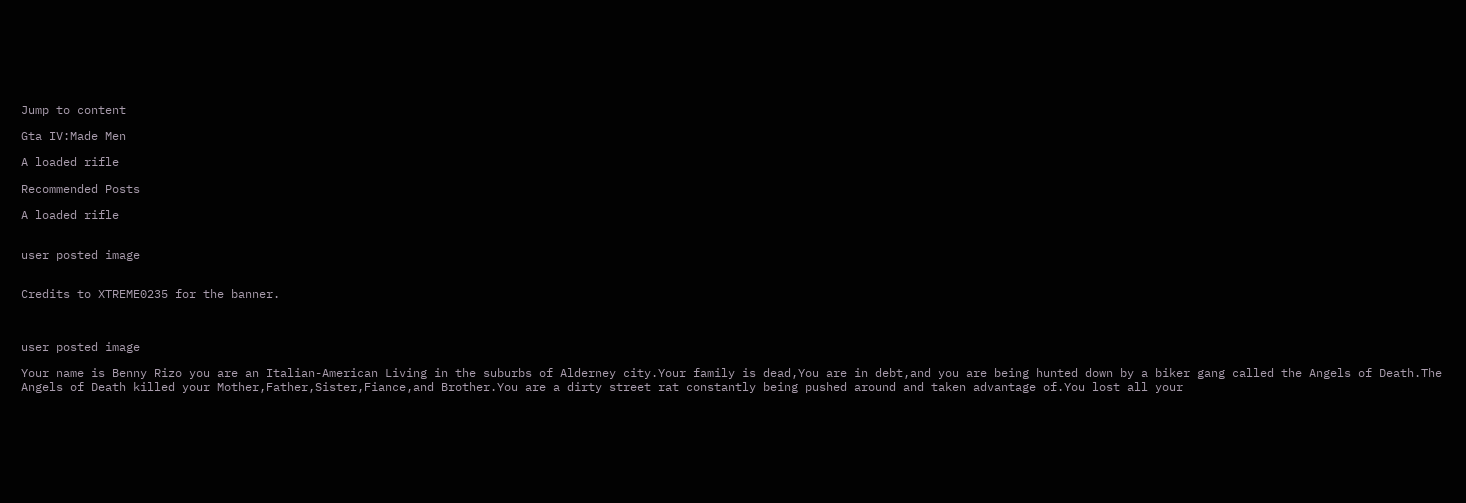Jump to content

Gta IV:Made Men

A loaded rifle

Recommended Posts

A loaded rifle


user posted image


Credits to XTREME0235 for the banner.



user posted image

Your name is Benny Rizo you are an Italian-American Living in the suburbs of Alderney city.Your family is dead,You are in debt,and you are being hunted down by a biker gang called the Angels of Death.The Angels of Death killed your Mother,Father,Sister,Fiance,and Brother.You are a dirty street rat constantly being pushed around and taken advantage of.You lost all your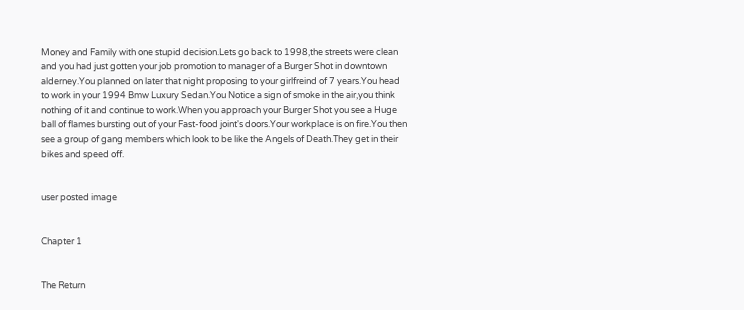Money and Family with one stupid decision.Lets go back to 1998,the streets were clean and you had just gotten your job promotion to manager of a Burger Shot in downtown alderney.You planned on later that night proposing to your girlfreind of 7 years.You head to work in your 1994 Bmw Luxury Sedan.You Notice a sign of smoke in the air,you think nothing of it and continue to work.When you approach your Burger Shot you see a Huge ball of flames bursting out of your Fast-food joint's doors.Your workplace is on fire.You then see a group of gang members which look to be like the Angels of Death.They get in their bikes and speed off.


user posted image


Chapter 1


The Return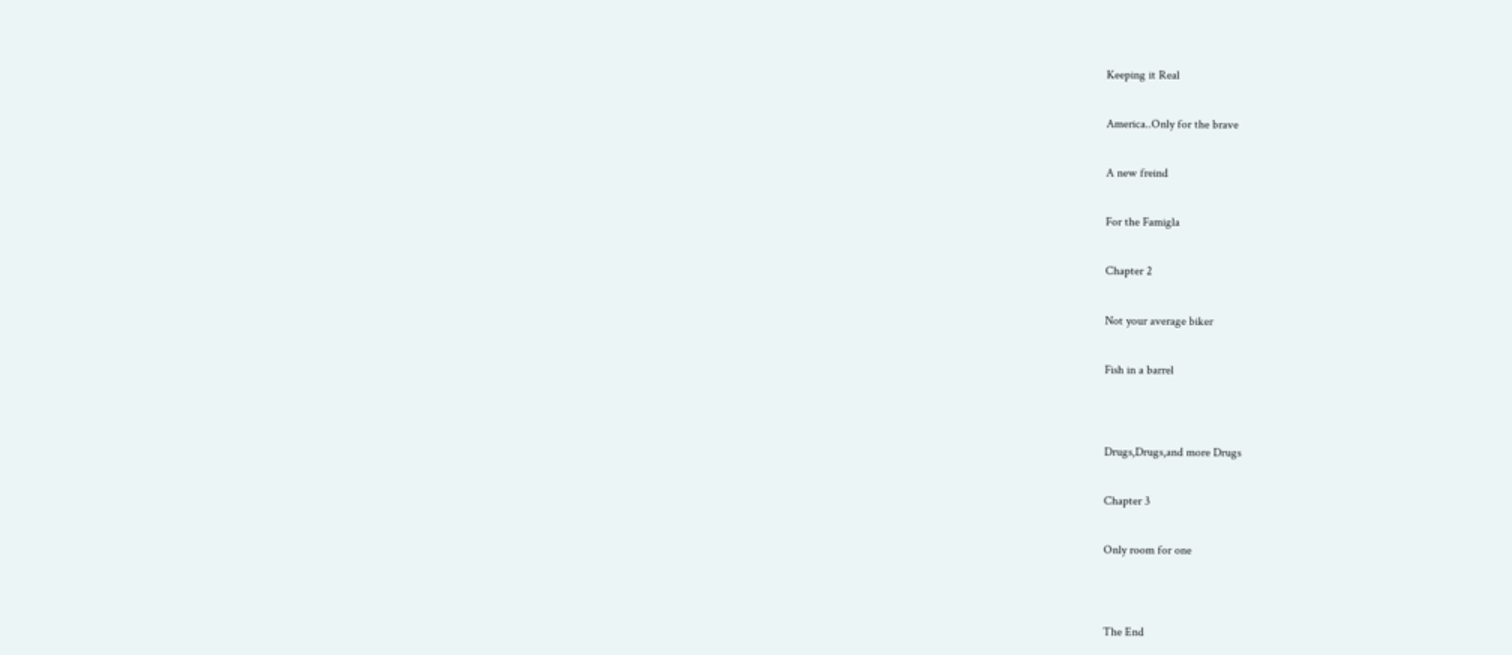Keeping it Real


America..Only for the brave


A new freind


For the Famigla


Chapter 2


Not your average biker


Fish in a barrel




Drugs,Drugs,and more Drugs


Chapter 3


Only room for one




The End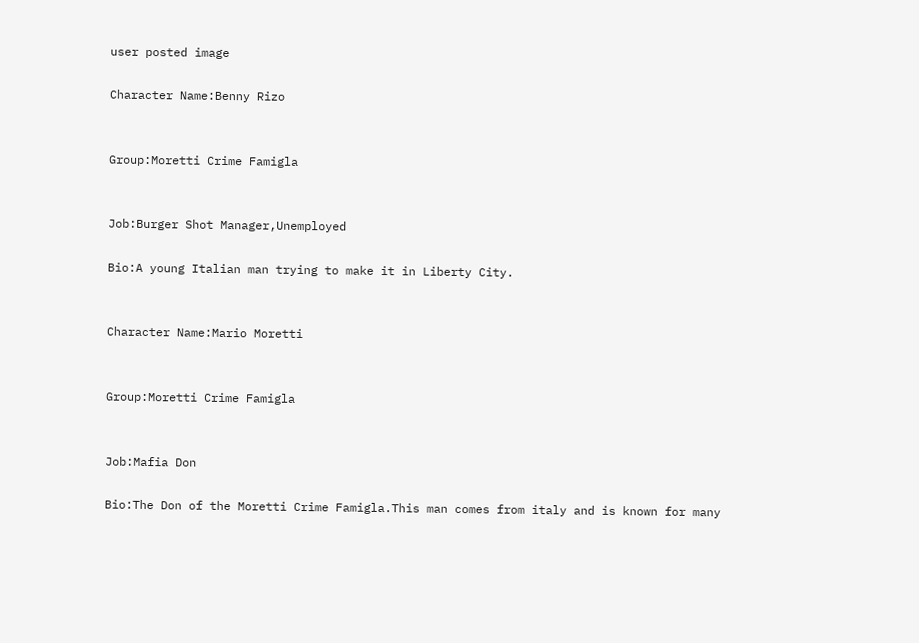user posted image

Character Name:Benny Rizo


Group:Moretti Crime Famigla


Job:Burger Shot Manager,Unemployed

Bio:A young Italian man trying to make it in Liberty City.


Character Name:Mario Moretti


Group:Moretti Crime Famigla


Job:Mafia Don

Bio:The Don of the Moretti Crime Famigla.This man comes from italy and is known for many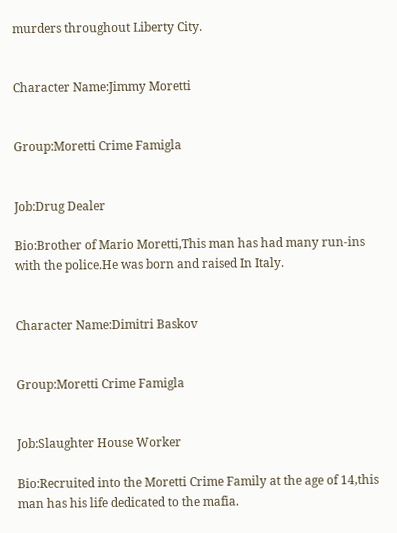murders throughout Liberty City.


Character Name:Jimmy Moretti


Group:Moretti Crime Famigla


Job:Drug Dealer

Bio:Brother of Mario Moretti,This man has had many run-ins with the police.He was born and raised In Italy.


Character Name:Dimitri Baskov


Group:Moretti Crime Famigla


Job:Slaughter House Worker

Bio:Recruited into the Moretti Crime Family at the age of 14,this man has his life dedicated to the mafia.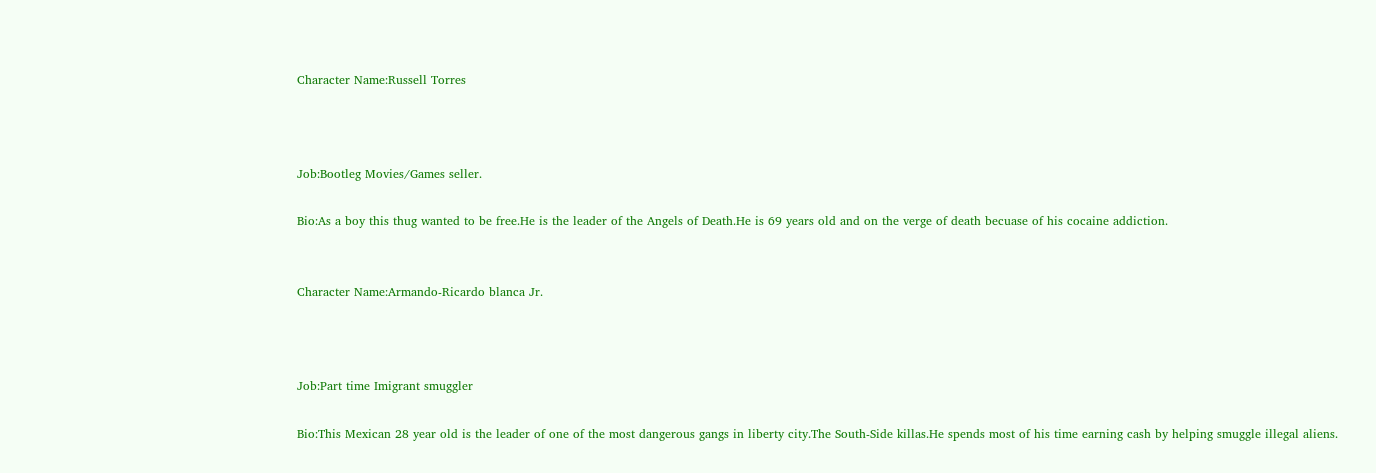Character Name:Russell Torres



Job:Bootleg Movies/Games seller.

Bio:As a boy this thug wanted to be free.He is the leader of the Angels of Death.He is 69 years old and on the verge of death becuase of his cocaine addiction.


Character Name:Armando-Ricardo blanca Jr.



Job:Part time Imigrant smuggler

Bio:This Mexican 28 year old is the leader of one of the most dangerous gangs in liberty city.The South-Side killas.He spends most of his time earning cash by helping smuggle illegal aliens.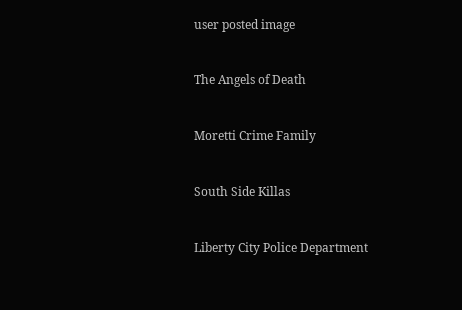user posted image


The Angels of Death


Moretti Crime Family


South Side Killas


Liberty City Police Department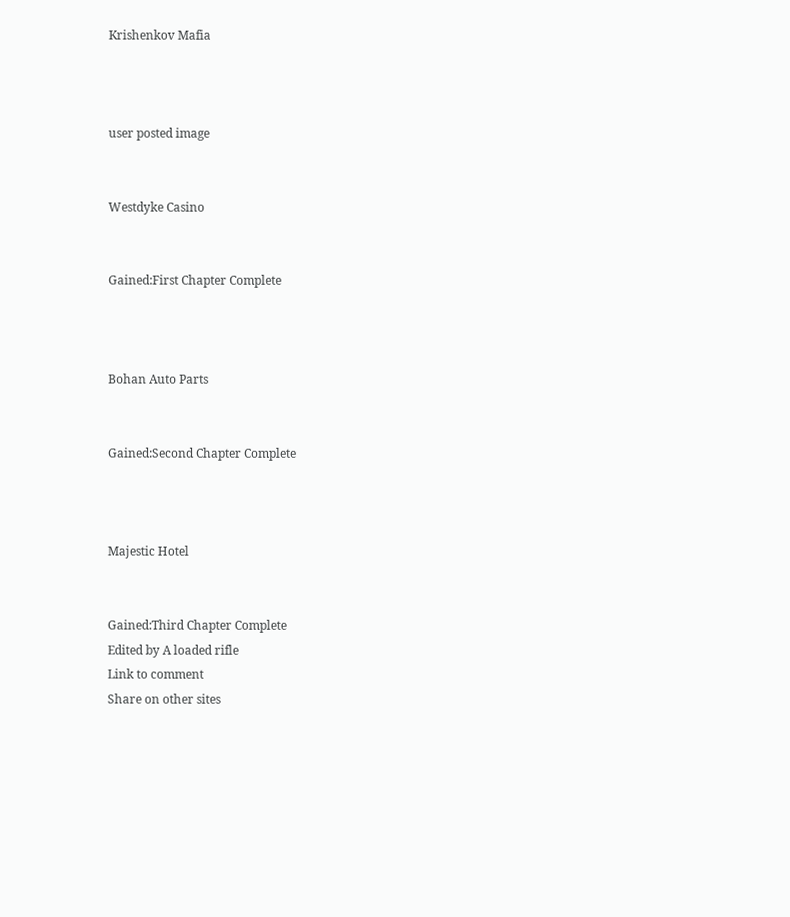Krishenkov Mafia



user posted image


Westdyke Casino


Gained:First Chapter Complete



Bohan Auto Parts


Gained:Second Chapter Complete



Majestic Hotel


Gained:Third Chapter Complete
Edited by A loaded rifle
Link to comment
Share on other sites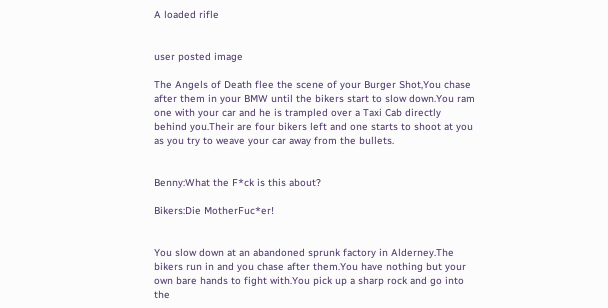A loaded rifle


user posted image

The Angels of Death flee the scene of your Burger Shot,You chase after them in your BMW until the bikers start to slow down.You ram one with your car and he is trampled over a Taxi Cab directly behind you.Their are four bikers left and one starts to shoot at you as you try to weave your car away from the bullets.


Benny:What the F*ck is this about?

Bikers:Die MotherFuc*er!


You slow down at an abandoned sprunk factory in Alderney.The bikers run in and you chase after them.You have nothing but your own bare hands to fight with.You pick up a sharp rock and go into the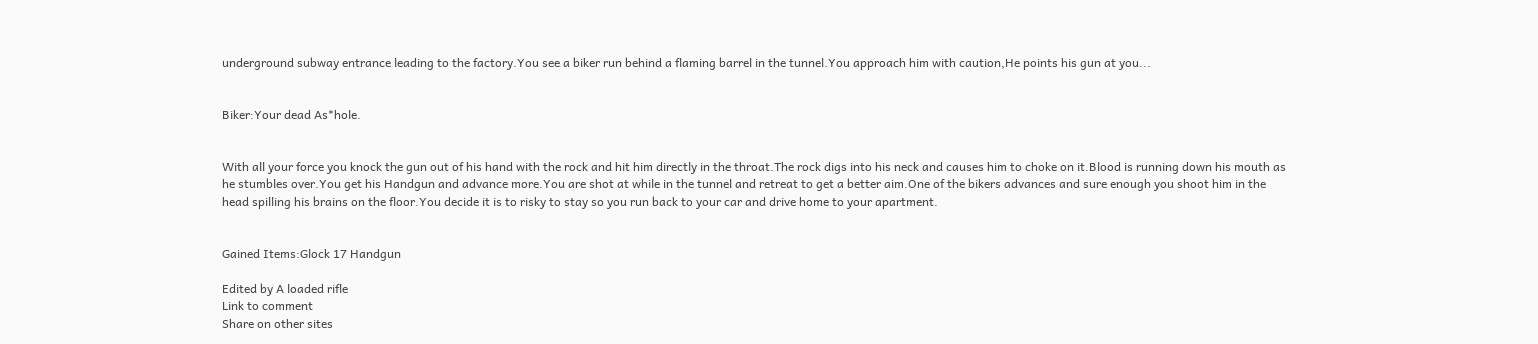underground subway entrance leading to the factory.You see a biker run behind a flaming barrel in the tunnel.You approach him with caution,He points his gun at you...


Biker:Your dead As*hole.


With all your force you knock the gun out of his hand with the rock and hit him directly in the throat.The rock digs into his neck and causes him to choke on it.Blood is running down his mouth as he stumbles over.You get his Handgun and advance more.You are shot at while in the tunnel and retreat to get a better aim.One of the bikers advances and sure enough you shoot him in the head spilling his brains on the floor.You decide it is to risky to stay so you run back to your car and drive home to your apartment.


Gained Items:Glock 17 Handgun

Edited by A loaded rifle
Link to comment
Share on other sites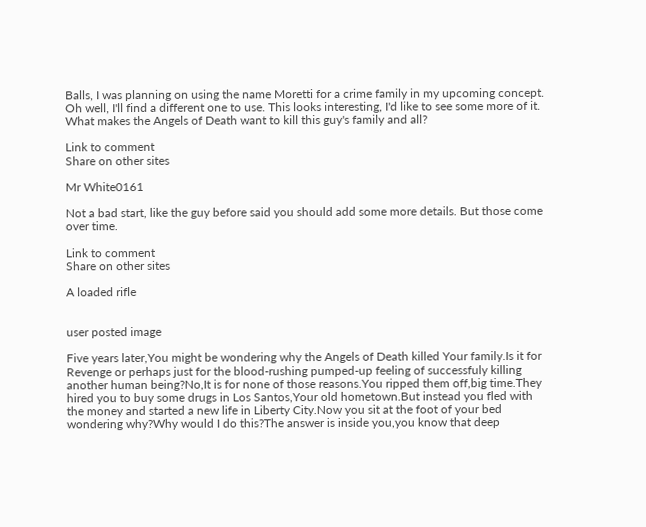Balls, I was planning on using the name Moretti for a crime family in my upcoming concept. Oh well, I'll find a different one to use. This looks interesting, I'd like to see some more of it. What makes the Angels of Death want to kill this guy's family and all?

Link to comment
Share on other sites

Mr White0161

Not a bad start, like the guy before said you should add some more details. But those come over time.

Link to comment
Share on other sites

A loaded rifle


user posted image

Five years later,You might be wondering why the Angels of Death killed Your family.Is it for Revenge or perhaps just for the blood-rushing pumped-up feeling of successfuly killing another human being?No,It is for none of those reasons.You ripped them off,big time.They hired you to buy some drugs in Los Santos,Your old hometown.But instead you fled with the money and started a new life in Liberty City.Now you sit at the foot of your bed wondering why?Why would I do this?The answer is inside you,you know that deep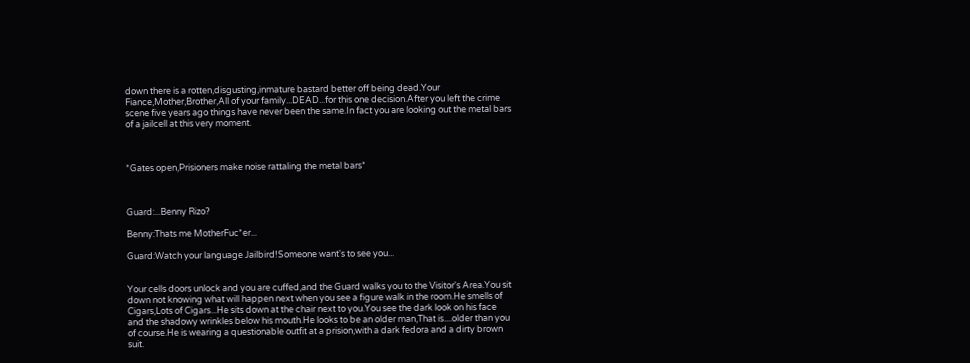down there is a rotten,disgusting,inmature bastard better off being dead.Your Fiance,Mother,Brother,All of your family...DEAD...for this one decision.After you left the crime scene five years ago things have never been the same.In fact you are looking out the metal bars of a jailcell at this very moment.



*Gates open,Prisioners make noise rattaling the metal bars*



Guard:...Benny Rizo?

Benny:Thats me MotherFuc*er...

Guard:Watch your language Jailbird!Someone want's to see you...


Your cells doors unlock and you are cuffed,and the Guard walks you to the Visitor's Area.You sit down not knowing what will happen next when you see a figure walk in the room.He smells of Cigars,Lots of Cigars...He sits down at the chair next to you.You see the dark look on his face and the shadowy wrinkles below his mouth.He looks to be an older man,That is....older than you of course.He is wearing a questionable outfit at a prision,with a dark fedora and a dirty brown suit.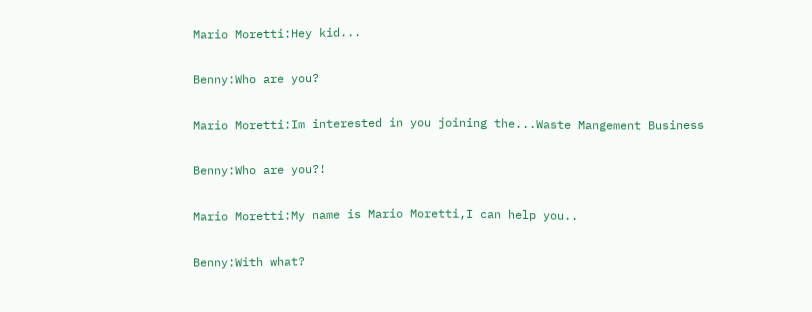Mario Moretti:Hey kid...

Benny:Who are you?

Mario Moretti:Im interested in you joining the...Waste Mangement Business

Benny:Who are you?!

Mario Moretti:My name is Mario Moretti,I can help you..

Benny:With what?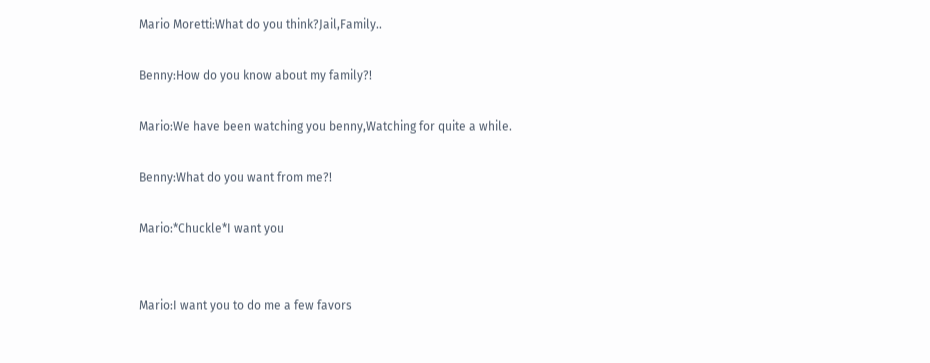Mario Moretti:What do you think?Jail,Family..

Benny:How do you know about my family?!

Mario:We have been watching you benny,Watching for quite a while.

Benny:What do you want from me?!

Mario:*Chuckle*I want you


Mario:I want you to do me a few favors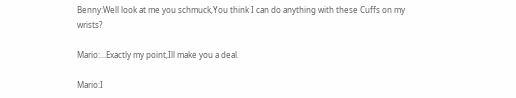Benny:Well look at me you schmuck,You think I can do anything with these Cuffs on my wrists?

Mario:...Exactly my point,Ill make you a deal.

Mario:I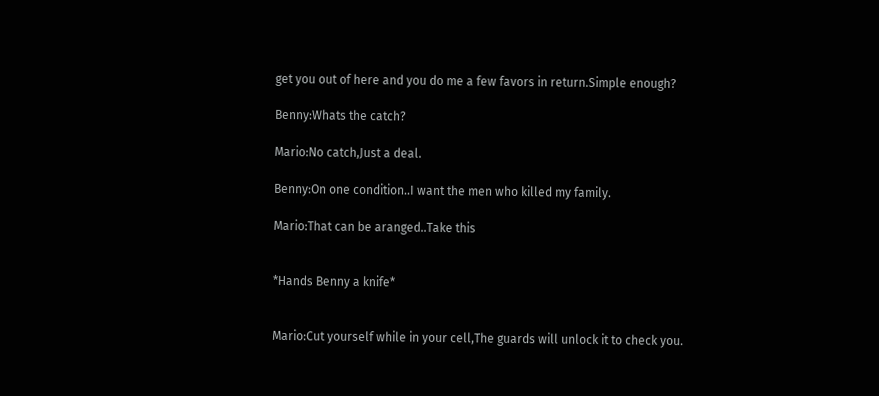get you out of here and you do me a few favors in return.Simple enough?

Benny:Whats the catch?

Mario:No catch,Just a deal.

Benny:On one condition..I want the men who killed my family.

Mario:That can be aranged..Take this


*Hands Benny a knife*


Mario:Cut yourself while in your cell,The guards will unlock it to check you.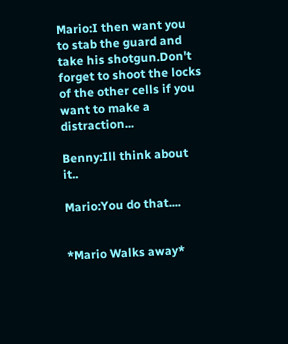Mario:I then want you to stab the guard and take his shotgun.Don't forget to shoot the locks of the other cells if you want to make a distraction...

Benny:Ill think about it..

Mario:You do that....


*Mario Walks away*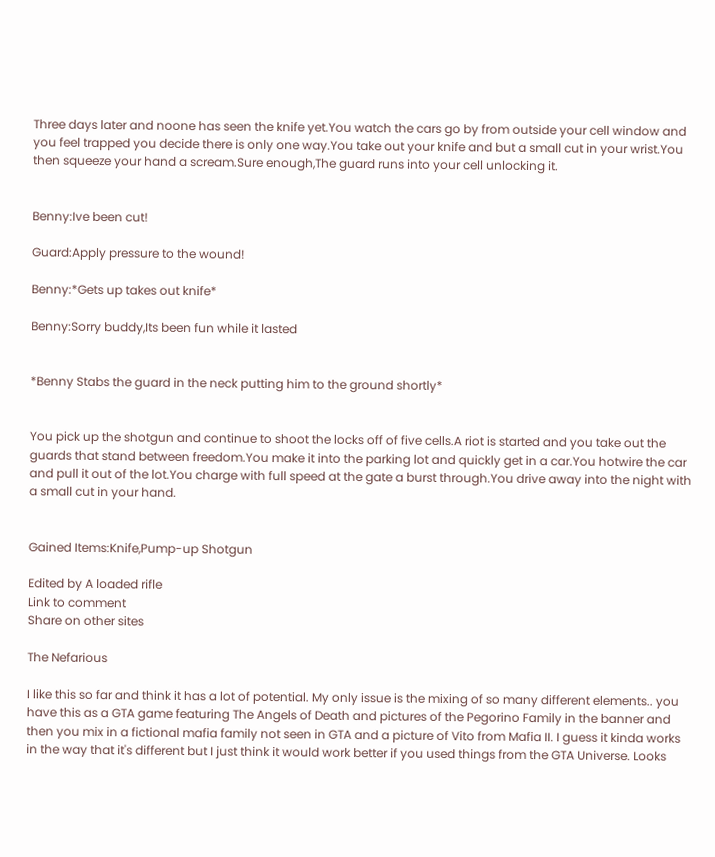Three days later and noone has seen the knife yet.You watch the cars go by from outside your cell window and you feel trapped you decide there is only one way.You take out your knife and but a small cut in your wrist.You then squeeze your hand a scream.Sure enough,The guard runs into your cell unlocking it.


Benny:Ive been cut!

Guard:Apply pressure to the wound!

Benny:*Gets up takes out knife*

Benny:Sorry buddy,Its been fun while it lasted


*Benny Stabs the guard in the neck putting him to the ground shortly*


You pick up the shotgun and continue to shoot the locks off of five cells.A riot is started and you take out the guards that stand between freedom.You make it into the parking lot and quickly get in a car.You hotwire the car and pull it out of the lot.You charge with full speed at the gate a burst through.You drive away into the night with a small cut in your hand.


Gained Items:Knife,Pump-up Shotgun

Edited by A loaded rifle
Link to comment
Share on other sites

The Nefarious

I like this so far and think it has a lot of potential. My only issue is the mixing of so many different elements.. you have this as a GTA game featuring The Angels of Death and pictures of the Pegorino Family in the banner and then you mix in a fictional mafia family not seen in GTA and a picture of Vito from Mafia II. I guess it kinda works in the way that it's different but I just think it would work better if you used things from the GTA Universe. Looks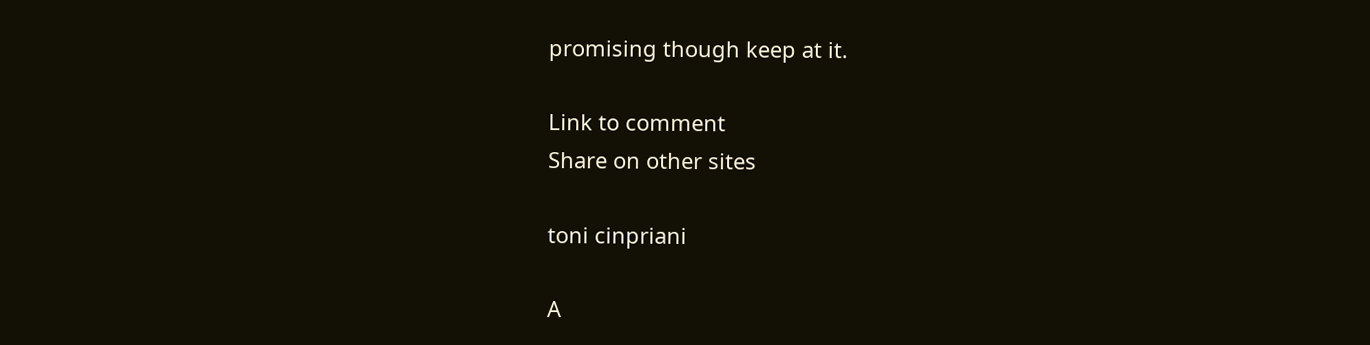promising though keep at it.

Link to comment
Share on other sites

toni cinpriani

A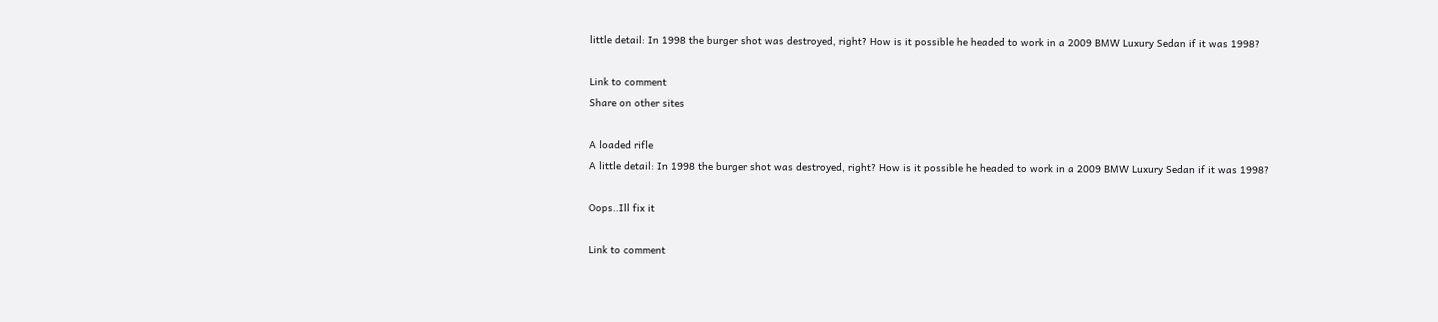little detail: In 1998 the burger shot was destroyed, right? How is it possible he headed to work in a 2009 BMW Luxury Sedan if it was 1998?

Link to comment
Share on other sites

A loaded rifle
A little detail: In 1998 the burger shot was destroyed, right? How is it possible he headed to work in a 2009 BMW Luxury Sedan if it was 1998?

Oops..Ill fix it

Link to comment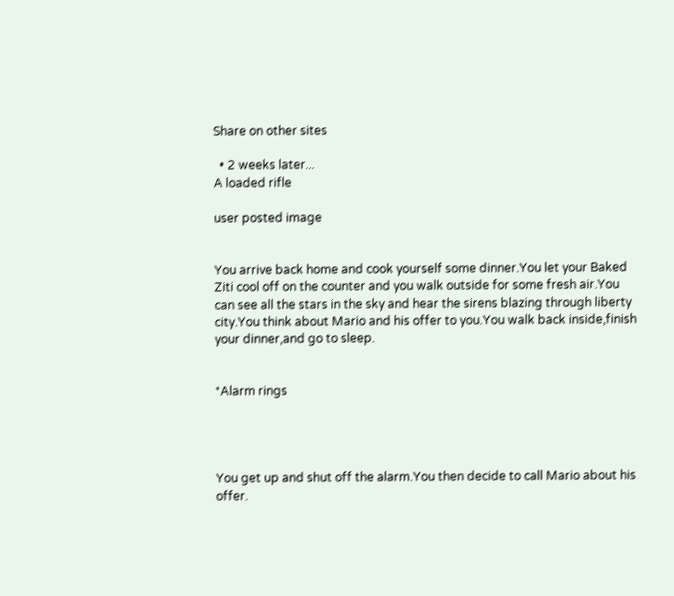Share on other sites

  • 2 weeks later...
A loaded rifle

user posted image


You arrive back home and cook yourself some dinner.You let your Baked Ziti cool off on the counter and you walk outside for some fresh air.You can see all the stars in the sky and hear the sirens blazing through liberty city.You think about Mario and his offer to you.You walk back inside,finish your dinner,and go to sleep.


*Alarm rings




You get up and shut off the alarm.You then decide to call Mario about his offer.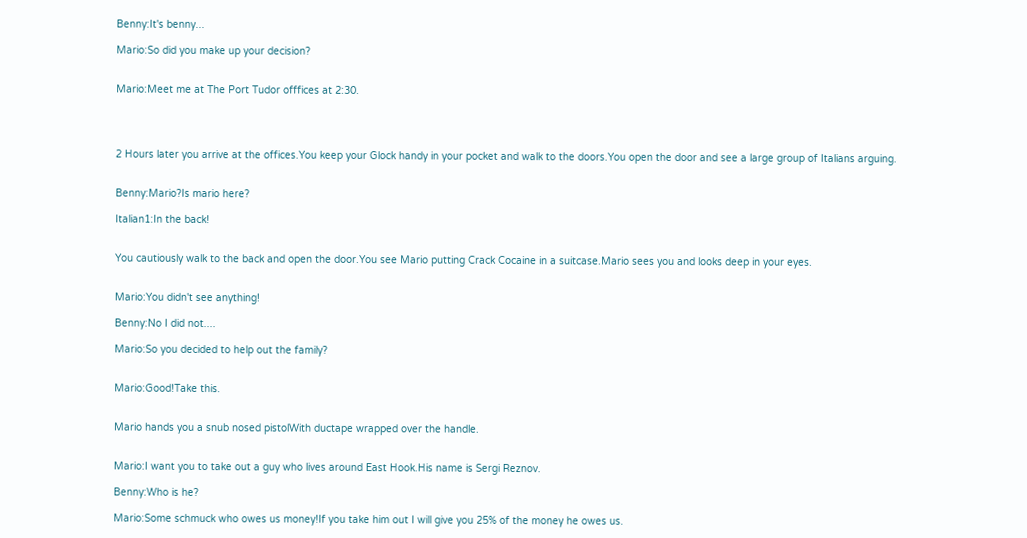Benny:It's benny...

Mario:So did you make up your decision?


Mario:Meet me at The Port Tudor offfices at 2:30.




2 Hours later you arrive at the offices.You keep your Glock handy in your pocket and walk to the doors.You open the door and see a large group of Italians arguing.


Benny:Mario?Is mario here?

Italian1:In the back!


You cautiously walk to the back and open the door.You see Mario putting Crack Cocaine in a suitcase.Mario sees you and looks deep in your eyes.


Mario:You didn't see anything!

Benny:No I did not....

Mario:So you decided to help out the family?


Mario:Good!Take this.


Mario hands you a snub nosed pistolWith ductape wrapped over the handle.


Mario:I want you to take out a guy who lives around East Hook.His name is Sergi Reznov.

Benny:Who is he?

Mario:Some schmuck who owes us money!If you take him out I will give you 25% of the money he owes us.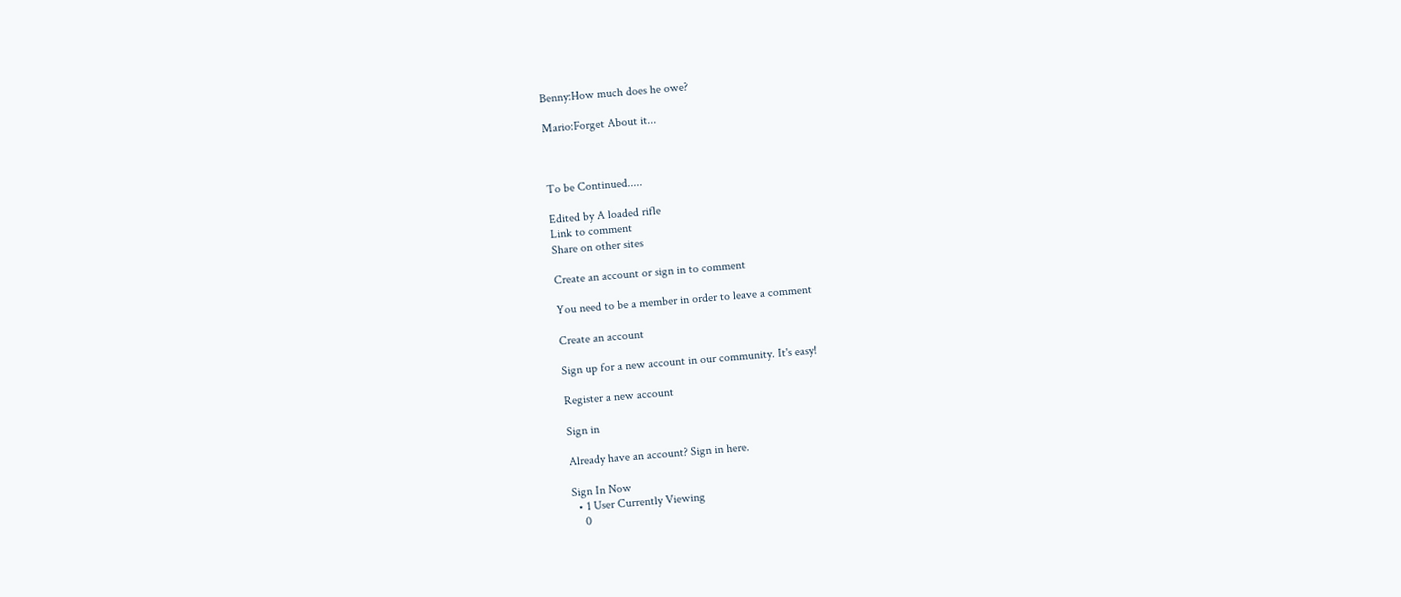Benny:How much does he owe?

Mario:Forget About it...



To be Continued.....

Edited by A loaded rifle
Link to comment
Share on other sites

Create an account or sign in to comment

You need to be a member in order to leave a comment

Create an account

Sign up for a new account in our community. It's easy!

Register a new account

Sign in

Already have an account? Sign in here.

Sign In Now
  • 1 User Currently Viewing
    0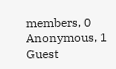members, 0 Anonymous, 1 Guest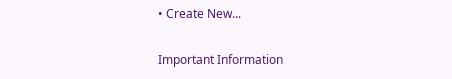• Create New...

Important Information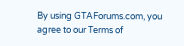By using GTAForums.com, you agree to our Terms of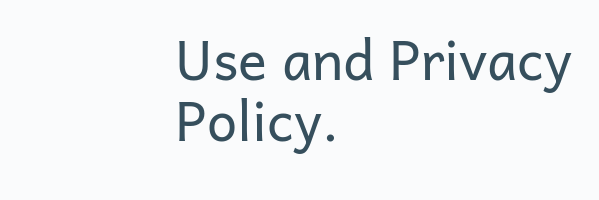Use and Privacy Policy.